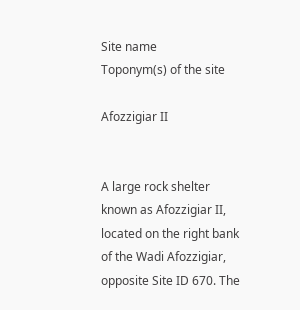Site name
Toponym(s) of the site

Afozzigiar II


A large rock shelter known as Afozzigiar II, located on the right bank of the Wadi Afozzigiar, opposite Site ID 670. The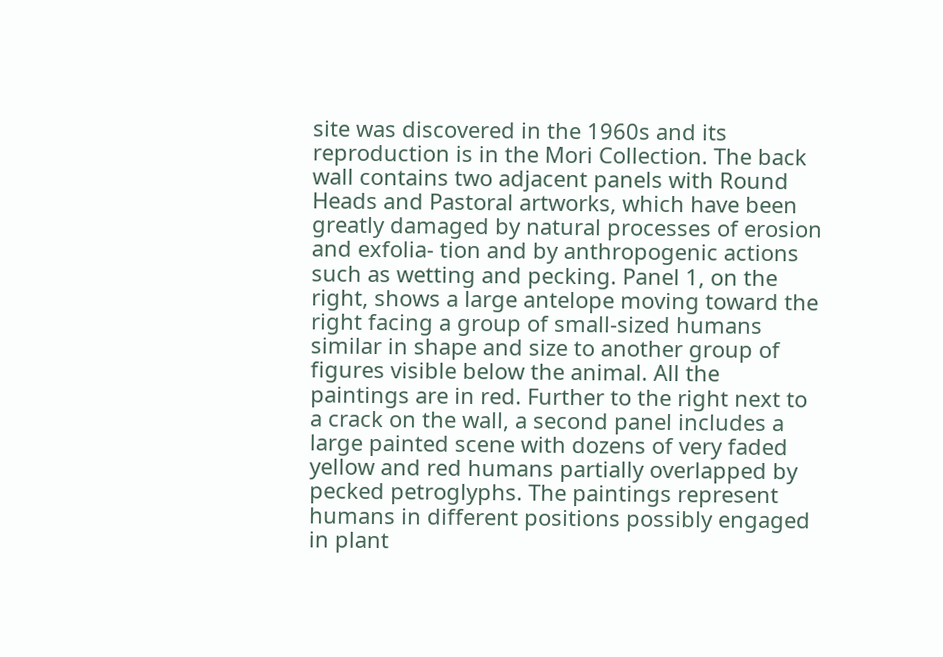site was discovered in the 1960s and its reproduction is in the Mori Collection. The back wall contains two adjacent panels with Round Heads and Pastoral artworks, which have been greatly damaged by natural processes of erosion and exfolia- tion and by anthropogenic actions such as wetting and pecking. Panel 1, on the right, shows a large antelope moving toward the right facing a group of small-sized humans similar in shape and size to another group of figures visible below the animal. All the paintings are in red. Further to the right next to a crack on the wall, a second panel includes a large painted scene with dozens of very faded yellow and red humans partially overlapped by pecked petroglyphs. The paintings represent humans in different positions possibly engaged in plant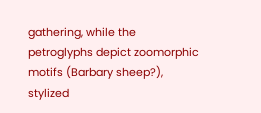gathering, while the petroglyphs depict zoomorphic motifs (Barbary sheep?), stylized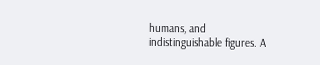humans, and indistinguishable figures. A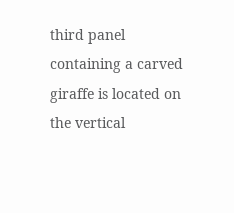third panel containing a carved giraffe is located on the vertical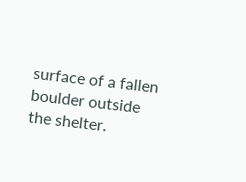surface of a fallen boulder outside the shelter.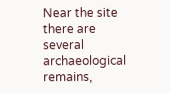Near the site there are several archaeological remains,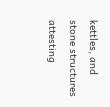kettles, and stone structures attesting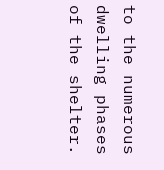to the numerous dwelling phases of the shelter.